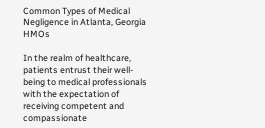Common Types of Medical Negligence in Atlanta, Georgia HMOs

In the realm of healthcare, patients entrust their well-being to medical professionals with the expectation of receiving competent and compassionate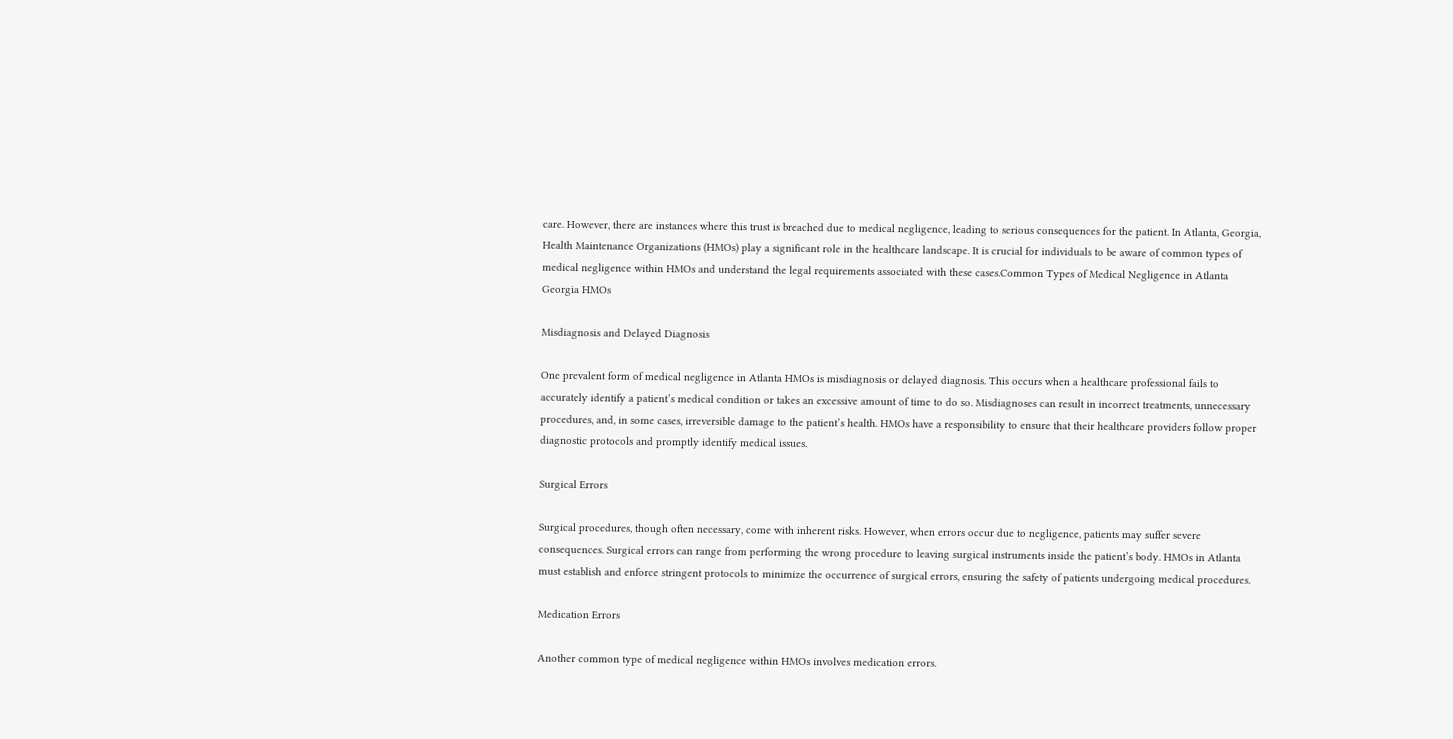care. However, there are instances where this trust is breached due to medical negligence, leading to serious consequences for the patient. In Atlanta, Georgia, Health Maintenance Organizations (HMOs) play a significant role in the healthcare landscape. It is crucial for individuals to be aware of common types of medical negligence within HMOs and understand the legal requirements associated with these cases.Common Types of Medical Negligence in Atlanta Georgia HMOs

Misdiagnosis and Delayed Diagnosis

One prevalent form of medical negligence in Atlanta HMOs is misdiagnosis or delayed diagnosis. This occurs when a healthcare professional fails to accurately identify a patient’s medical condition or takes an excessive amount of time to do so. Misdiagnoses can result in incorrect treatments, unnecessary procedures, and, in some cases, irreversible damage to the patient’s health. HMOs have a responsibility to ensure that their healthcare providers follow proper diagnostic protocols and promptly identify medical issues.

Surgical Errors

Surgical procedures, though often necessary, come with inherent risks. However, when errors occur due to negligence, patients may suffer severe consequences. Surgical errors can range from performing the wrong procedure to leaving surgical instruments inside the patient’s body. HMOs in Atlanta must establish and enforce stringent protocols to minimize the occurrence of surgical errors, ensuring the safety of patients undergoing medical procedures.

Medication Errors

Another common type of medical negligence within HMOs involves medication errors.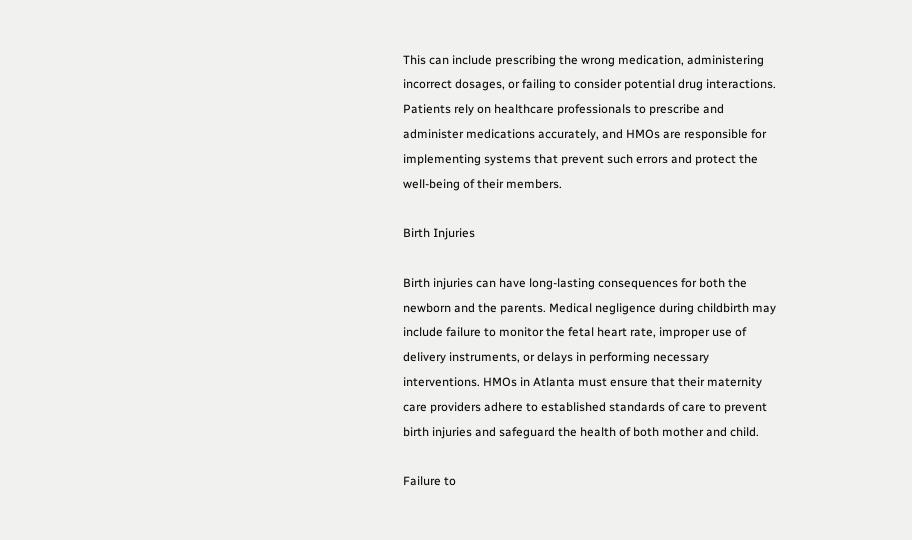This can include prescribing the wrong medication, administering incorrect dosages, or failing to consider potential drug interactions. Patients rely on healthcare professionals to prescribe and administer medications accurately, and HMOs are responsible for implementing systems that prevent such errors and protect the well-being of their members.

Birth Injuries

Birth injuries can have long-lasting consequences for both the newborn and the parents. Medical negligence during childbirth may include failure to monitor the fetal heart rate, improper use of delivery instruments, or delays in performing necessary interventions. HMOs in Atlanta must ensure that their maternity care providers adhere to established standards of care to prevent birth injuries and safeguard the health of both mother and child.

Failure to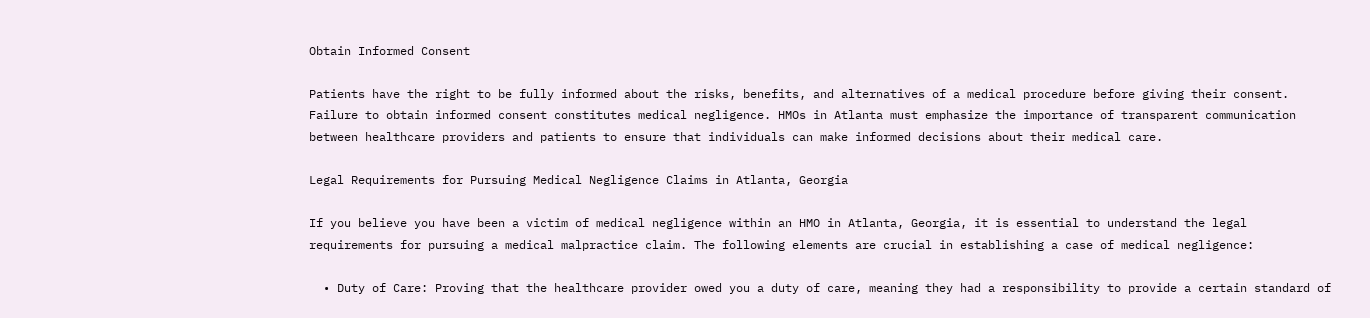Obtain Informed Consent

Patients have the right to be fully informed about the risks, benefits, and alternatives of a medical procedure before giving their consent. Failure to obtain informed consent constitutes medical negligence. HMOs in Atlanta must emphasize the importance of transparent communication between healthcare providers and patients to ensure that individuals can make informed decisions about their medical care.

Legal Requirements for Pursuing Medical Negligence Claims in Atlanta, Georgia

If you believe you have been a victim of medical negligence within an HMO in Atlanta, Georgia, it is essential to understand the legal requirements for pursuing a medical malpractice claim. The following elements are crucial in establishing a case of medical negligence:

  • Duty of Care: Proving that the healthcare provider owed you a duty of care, meaning they had a responsibility to provide a certain standard of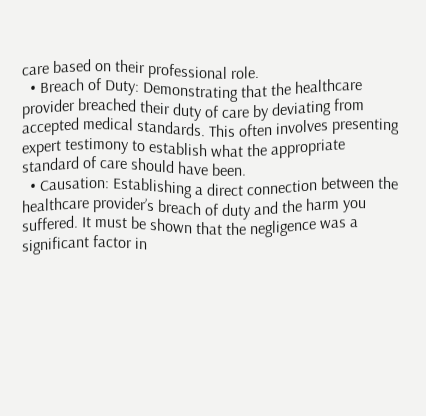care based on their professional role.
  • Breach of Duty: Demonstrating that the healthcare provider breached their duty of care by deviating from accepted medical standards. This often involves presenting expert testimony to establish what the appropriate standard of care should have been.
  • Causation: Establishing a direct connection between the healthcare provider’s breach of duty and the harm you suffered. It must be shown that the negligence was a significant factor in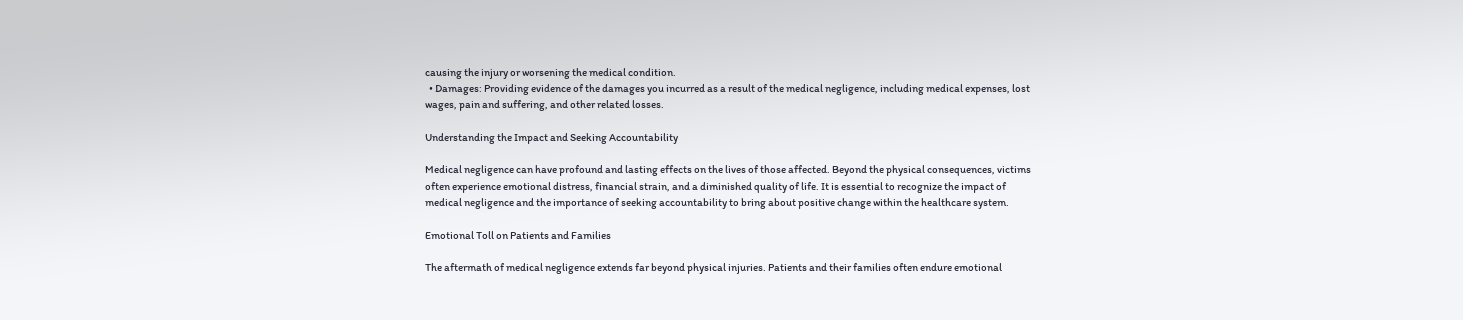causing the injury or worsening the medical condition.
  • Damages: Providing evidence of the damages you incurred as a result of the medical negligence, including medical expenses, lost wages, pain and suffering, and other related losses.

Understanding the Impact and Seeking Accountability

Medical negligence can have profound and lasting effects on the lives of those affected. Beyond the physical consequences, victims often experience emotional distress, financial strain, and a diminished quality of life. It is essential to recognize the impact of medical negligence and the importance of seeking accountability to bring about positive change within the healthcare system.

Emotional Toll on Patients and Families

The aftermath of medical negligence extends far beyond physical injuries. Patients and their families often endure emotional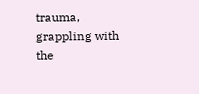trauma, grappling with the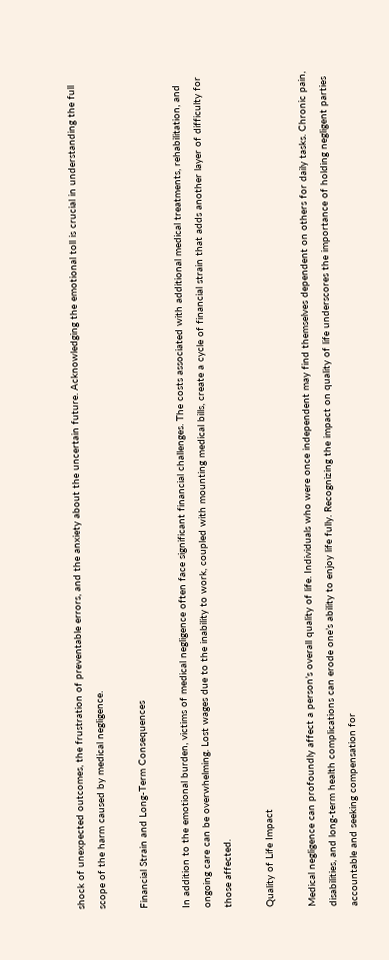shock of unexpected outcomes, the frustration of preventable errors, and the anxiety about the uncertain future. Acknowledging the emotional toll is crucial in understanding the full scope of the harm caused by medical negligence.

Financial Strain and Long-Term Consequences

In addition to the emotional burden, victims of medical negligence often face significant financial challenges. The costs associated with additional medical treatments, rehabilitation, and ongoing care can be overwhelming. Lost wages due to the inability to work, coupled with mounting medical bills, create a cycle of financial strain that adds another layer of difficulty for those affected.

Quality of Life Impact

Medical negligence can profoundly affect a person’s overall quality of life. Individuals who were once independent may find themselves dependent on others for daily tasks. Chronic pain, disabilities, and long-term health complications can erode one’s ability to enjoy life fully. Recognizing the impact on quality of life underscores the importance of holding negligent parties accountable and seeking compensation for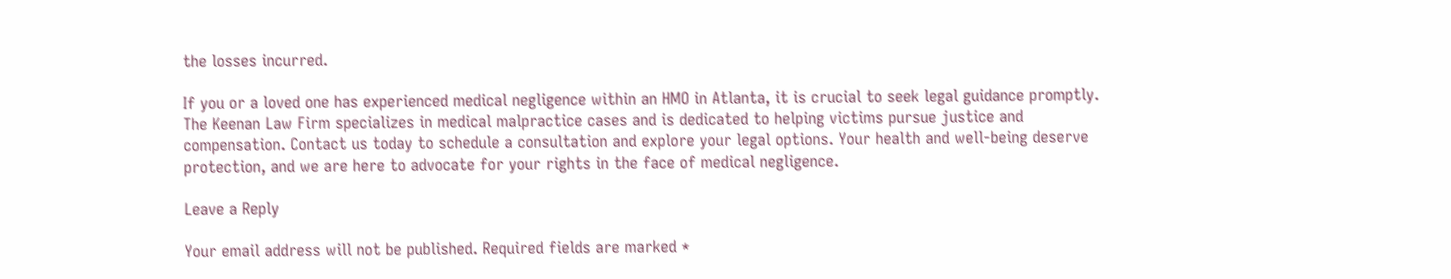the losses incurred.

If you or a loved one has experienced medical negligence within an HMO in Atlanta, it is crucial to seek legal guidance promptly. The Keenan Law Firm specializes in medical malpractice cases and is dedicated to helping victims pursue justice and compensation. Contact us today to schedule a consultation and explore your legal options. Your health and well-being deserve protection, and we are here to advocate for your rights in the face of medical negligence.

Leave a Reply

Your email address will not be published. Required fields are marked *